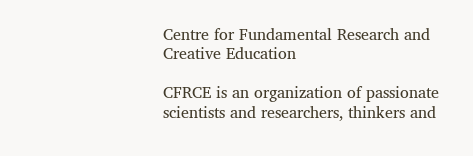Centre for Fundamental Research and Creative Education

CFRCE is an organization of passionate scientists and researchers, thinkers and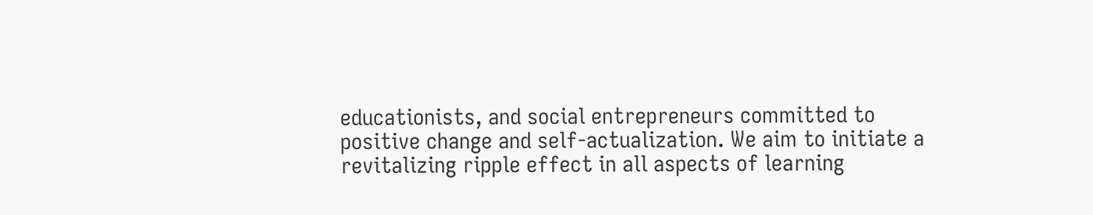educationists, and social entrepreneurs committed to positive change and self-actualization. We aim to initiate a revitalizing ripple effect in all aspects of learning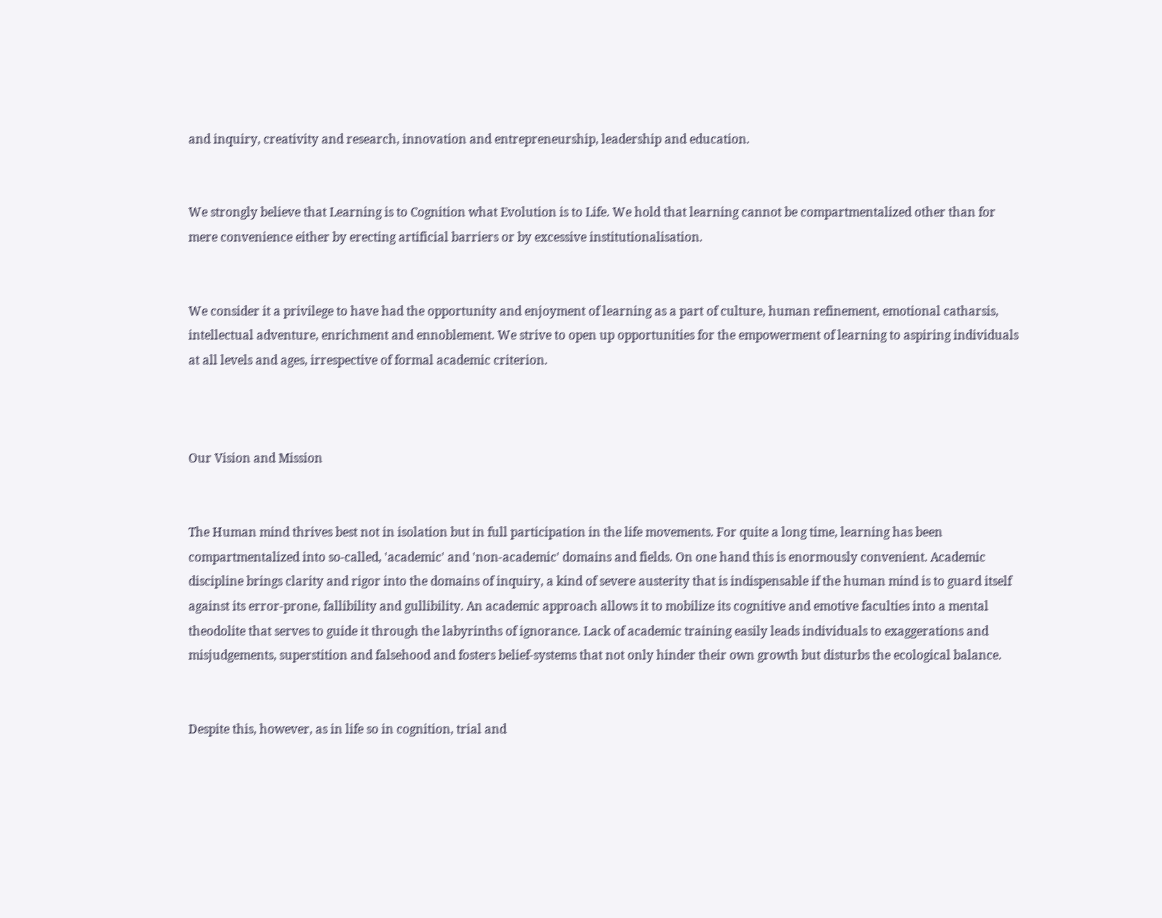and inquiry, creativity and research, innovation and entrepreneurship, leadership and education.


We strongly believe that Learning is to Cognition what Evolution is to Life. We hold that learning cannot be compartmentalized other than for mere convenience either by erecting artificial barriers or by excessive institutionalisation.


We consider it a privilege to have had the opportunity and enjoyment of learning as a part of culture, human refinement, emotional catharsis, intellectual adventure, enrichment and ennoblement. We strive to open up opportunities for the empowerment of learning to aspiring individuals at all levels and ages, irrespective of formal academic criterion.



Our Vision and Mission


The Human mind thrives best not in isolation but in full participation in the life movements. For quite a long time, learning has been compartmentalized into so-called, 'academic' and 'non-academic' domains and fields. On one hand this is enormously convenient. Academic discipline brings clarity and rigor into the domains of inquiry, a kind of severe austerity that is indispensable if the human mind is to guard itself against its error-prone, fallibility and gullibility. An academic approach allows it to mobilize its cognitive and emotive faculties into a mental theodolite that serves to guide it through the labyrinths of ignorance. Lack of academic training easily leads individuals to exaggerations and misjudgements, superstition and falsehood and fosters belief-systems that not only hinder their own growth but disturbs the ecological balance.


Despite this, however, as in life so in cognition, trial and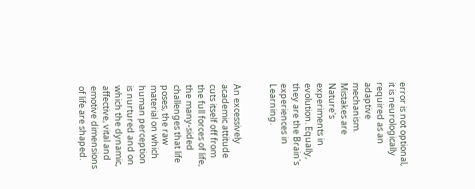error is not optional, it is neurologically required as an adaptive mechanism. Mistakes are Nature's experiments in evolution. Equally, they are the Brain's experiences in Learning.


An excessively academic attitude cuts itself off from the full forces of life, the many-sided challenges that life poses, the raw material on which human perception is nurtured and on which the dynamic, affective, vital and emotive dimensions of life are shaped.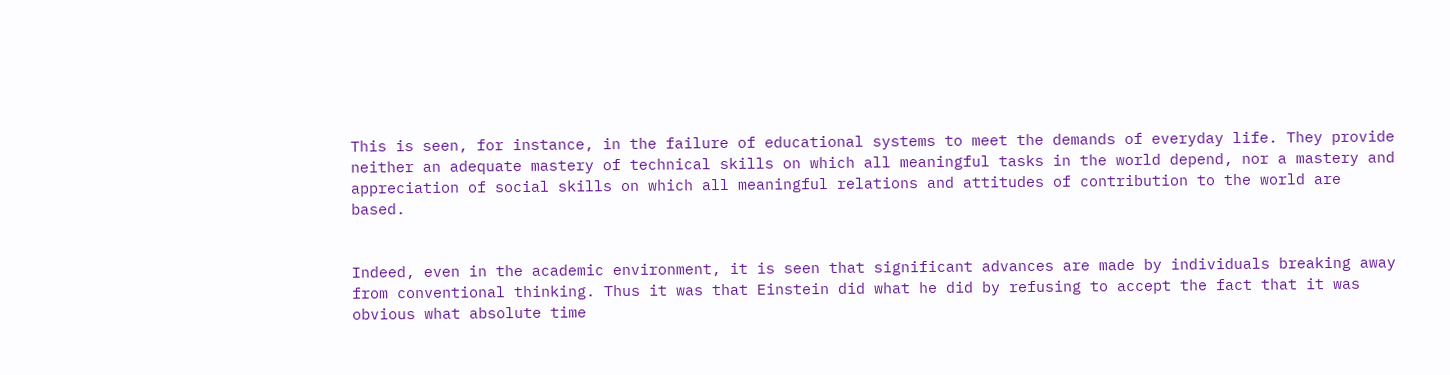This is seen, for instance, in the failure of educational systems to meet the demands of everyday life. They provide neither an adequate mastery of technical skills on which all meaningful tasks in the world depend, nor a mastery and appreciation of social skills on which all meaningful relations and attitudes of contribution to the world are based.


Indeed, even in the academic environment, it is seen that significant advances are made by individuals breaking away from conventional thinking. Thus it was that Einstein did what he did by refusing to accept the fact that it was obvious what absolute time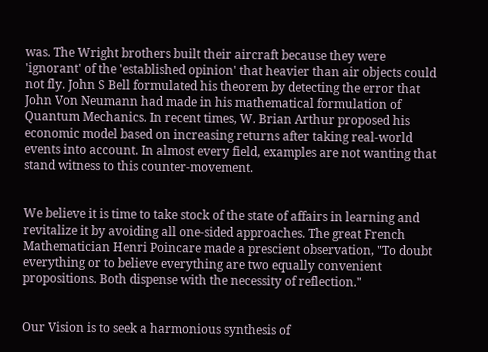was. The Wright brothers built their aircraft because they were 'ignorant' of the 'established opinion' that heavier than air objects could not fly. John S Bell formulated his theorem by detecting the error that John Von Neumann had made in his mathematical formulation of Quantum Mechanics. In recent times, W. Brian Arthur proposed his economic model based on increasing returns after taking real-world events into account. In almost every field, examples are not wanting that stand witness to this counter-movement.


We believe it is time to take stock of the state of affairs in learning and revitalize it by avoiding all one-sided approaches. The great French Mathematician Henri Poincare made a prescient observation, "To doubt everything or to believe everything are two equally convenient propositions. Both dispense with the necessity of reflection."


Our Vision is to seek a harmonious synthesis of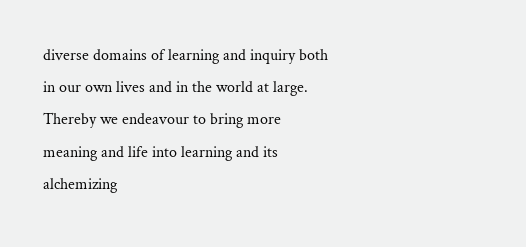diverse domains of learning and inquiry both in our own lives and in the world at large. Thereby we endeavour to bring more meaning and life into learning and its alchemizing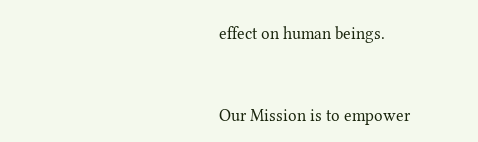effect on human beings.


Our Mission is to empower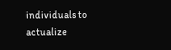individuals to actualize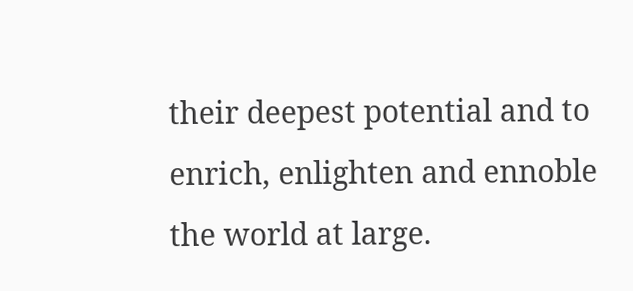their deepest potential and to enrich, enlighten and ennoble the world at large.